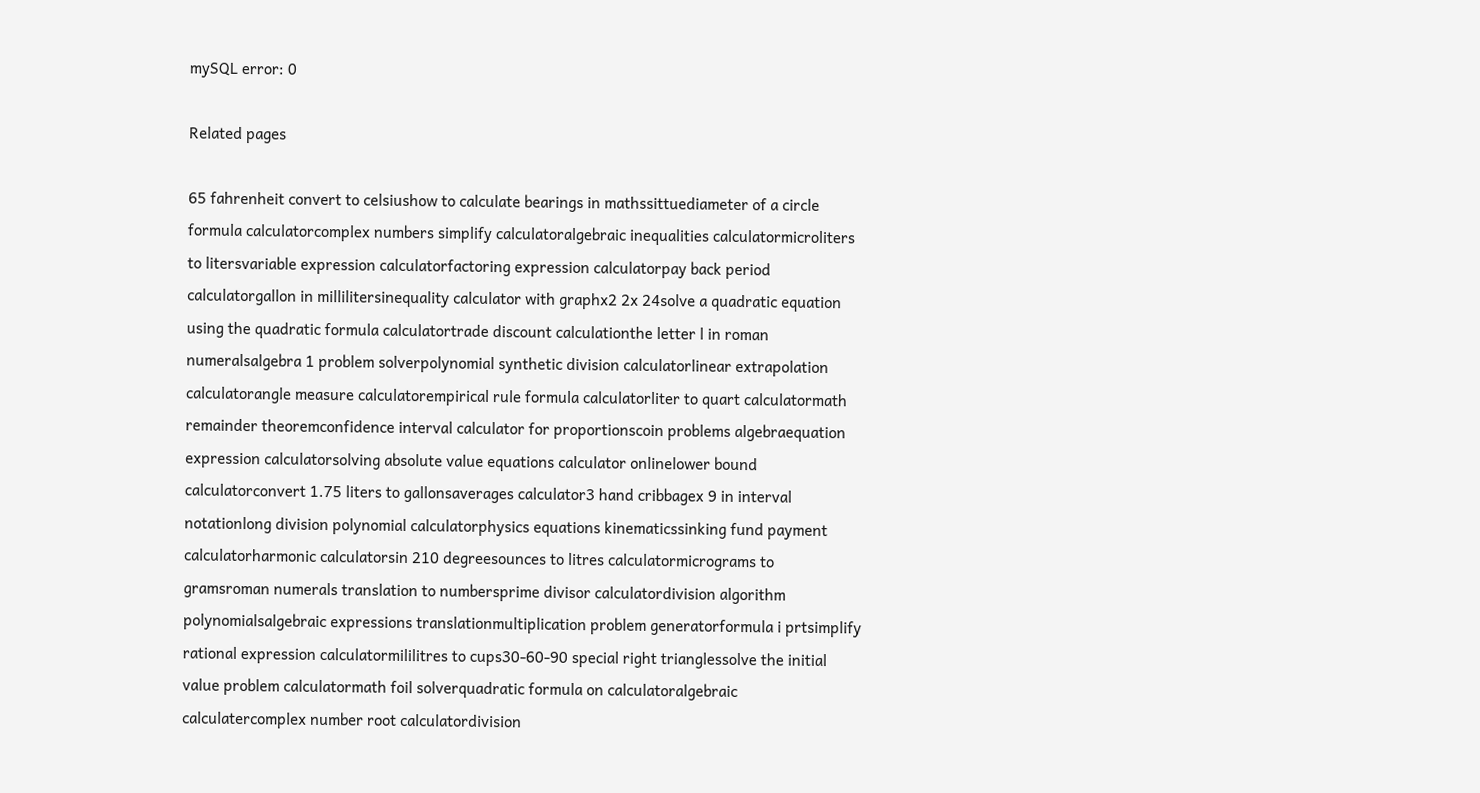mySQL error: 0

Related pages

65 fahrenheit convert to celsiushow to calculate bearings in mathssittuediameter of a circle formula calculatorcomplex numbers simplify calculatoralgebraic inequalities calculatormicroliters to litersvariable expression calculatorfactoring expression calculatorpay back period calculatorgallon in millilitersinequality calculator with graphx2 2x 24solve a quadratic equation using the quadratic formula calculatortrade discount calculationthe letter l in roman numeralsalgebra 1 problem solverpolynomial synthetic division calculatorlinear extrapolation calculatorangle measure calculatorempirical rule formula calculatorliter to quart calculatormath remainder theoremconfidence interval calculator for proportionscoin problems algebraequation expression calculatorsolving absolute value equations calculator onlinelower bound calculatorconvert 1.75 liters to gallonsaverages calculator3 hand cribbagex 9 in interval notationlong division polynomial calculatorphysics equations kinematicssinking fund payment calculatorharmonic calculatorsin 210 degreesounces to litres calculatormicrograms to gramsroman numerals translation to numbersprime divisor calculatordivision algorithm polynomialsalgebraic expressions translationmultiplication problem generatorformula i prtsimplify rational expression calculatormililitres to cups30-60-90 special right trianglessolve the initial value problem calculatormath foil solverquadratic formula on calculatoralgebraic calculatercomplex number root calculatordivision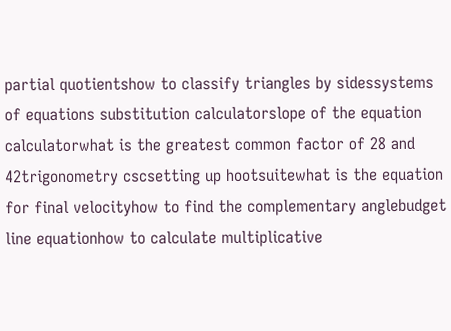partial quotientshow to classify triangles by sidessystems of equations substitution calculatorslope of the equation calculatorwhat is the greatest common factor of 28 and 42trigonometry cscsetting up hootsuitewhat is the equation for final velocityhow to find the complementary anglebudget line equationhow to calculate multiplicative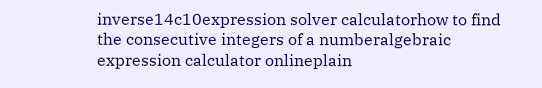inverse14c10expression solver calculatorhow to find the consecutive integers of a numberalgebraic expression calculator onlineplain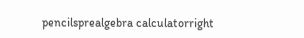pencilsprealgebra calculatorright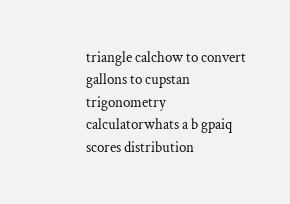triangle calchow to convert gallons to cupstan trigonometry calculatorwhats a b gpaiq scores distribution